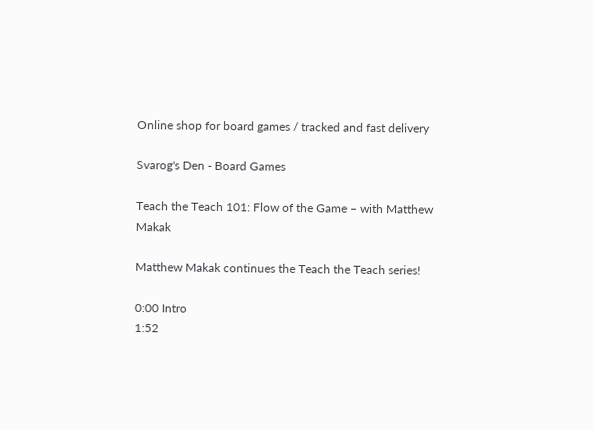Online shop for board games / tracked and fast delivery

Svarog's Den - Board Games

Teach the Teach 101: Flow of the Game – with Matthew Makak

Matthew Makak continues the Teach the Teach series!

0:00 Intro
1:52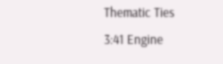Thematic Ties
3:41 Engine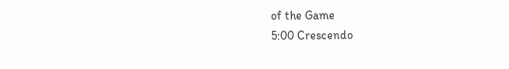of the Game
5:00 Crescendo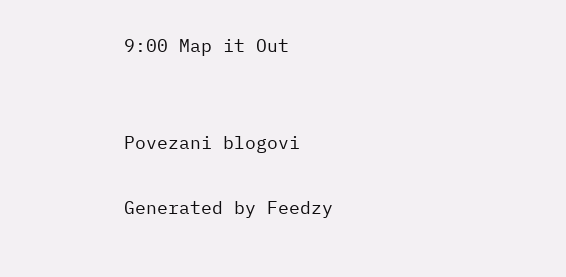9:00 Map it Out


Povezani blogovi

Generated by Feedzy